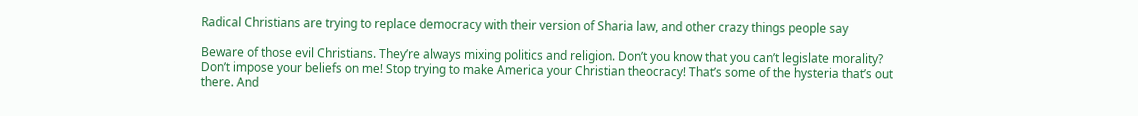Radical Christians are trying to replace democracy with their version of Sharia law, and other crazy things people say

Beware of those evil Christians. They’re always mixing politics and religion. Don’t you know that you can’t legislate morality? Don’t impose your beliefs on me! Stop trying to make America your Christian theocracy! That’s some of the hysteria that’s out there. And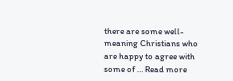there are some well-meaning Christians who are happy to agree with some of … Read more